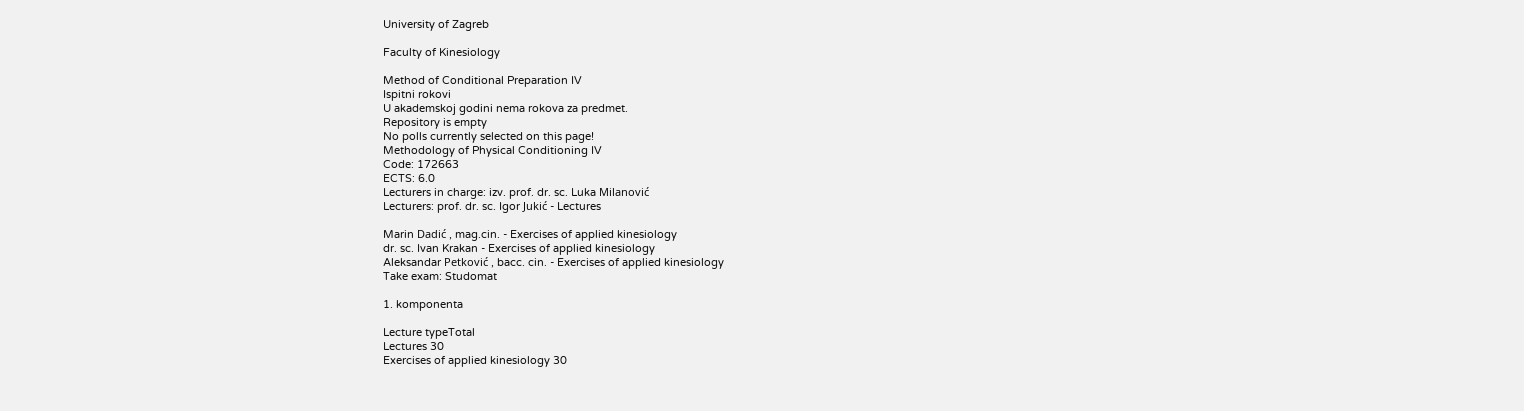University of Zagreb

Faculty of Kinesiology

Method of Conditional Preparation IV
Ispitni rokovi
U akademskoj godini nema rokova za predmet.
Repository is empty
No polls currently selected on this page!
Methodology of Physical Conditioning IV
Code: 172663
ECTS: 6.0
Lecturers in charge: izv. prof. dr. sc. Luka Milanović
Lecturers: prof. dr. sc. Igor Jukić - Lectures

Marin Dadić , mag.cin. - Exercises of applied kinesiology
dr. sc. Ivan Krakan - Exercises of applied kinesiology
Aleksandar Petković , bacc. cin. - Exercises of applied kinesiology
Take exam: Studomat

1. komponenta

Lecture typeTotal
Lectures 30
Exercises of applied kinesiology 30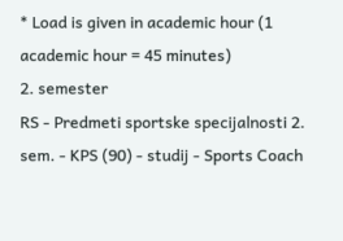* Load is given in academic hour (1 academic hour = 45 minutes)
2. semester
RS - Predmeti sportske specijalnosti 2. sem. - KPS (90) - studij - Sports Coach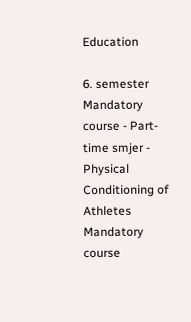Education

6. semester
Mandatory course - Part-time smjer - Physical Conditioning of Athletes
Mandatory course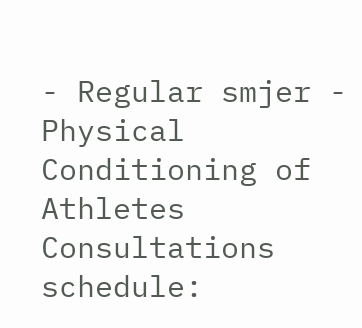- Regular smjer - Physical Conditioning of Athletes
Consultations schedule: